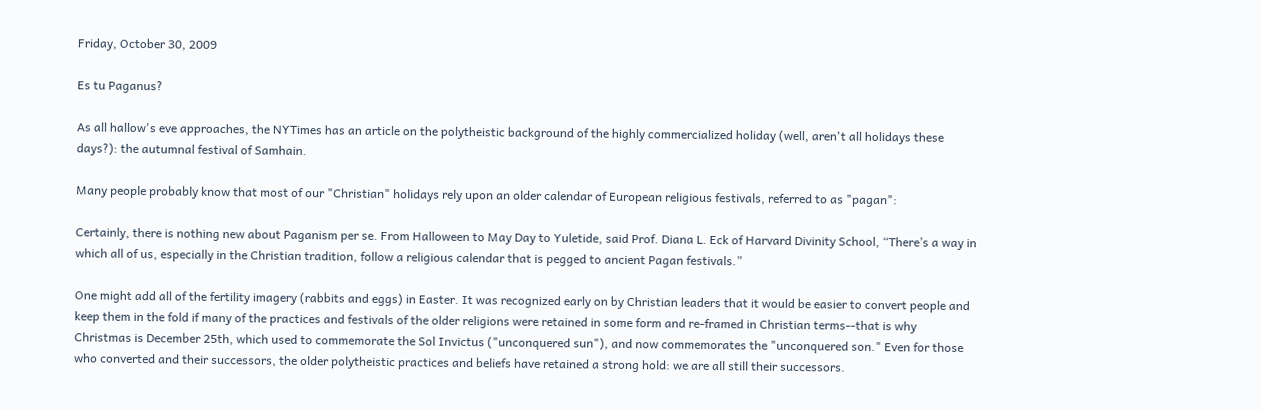Friday, October 30, 2009

Es tu Paganus?

As all hallow's eve approaches, the NYTimes has an article on the polytheistic background of the highly commercialized holiday (well, aren't all holidays these days?): the autumnal festival of Samhain.

Many people probably know that most of our "Christian" holidays rely upon an older calendar of European religious festivals, referred to as "pagan":

Certainly, there is nothing new about Paganism per se. From Halloween to May Day to Yuletide, said Prof. Diana L. Eck of Harvard Divinity School, “There’s a way in which all of us, especially in the Christian tradition, follow a religious calendar that is pegged to ancient Pagan festivals.”

One might add all of the fertility imagery (rabbits and eggs) in Easter. It was recognized early on by Christian leaders that it would be easier to convert people and keep them in the fold if many of the practices and festivals of the older religions were retained in some form and re-framed in Christian terms--that is why Christmas is December 25th, which used to commemorate the Sol Invictus ("unconquered sun"), and now commemorates the "unconquered son." Even for those who converted and their successors, the older polytheistic practices and beliefs have retained a strong hold: we are all still their successors.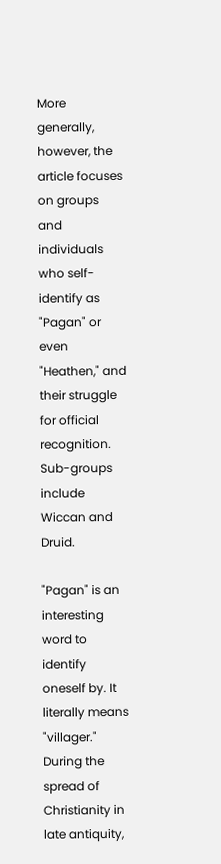More generally, however, the article focuses on groups and individuals who self-identify as "Pagan" or even "Heathen," and their struggle for official recognition. Sub-groups include Wiccan and Druid.

"Pagan" is an interesting word to identify oneself by. It literally means "villager." During the spread of Christianity in late antiquity,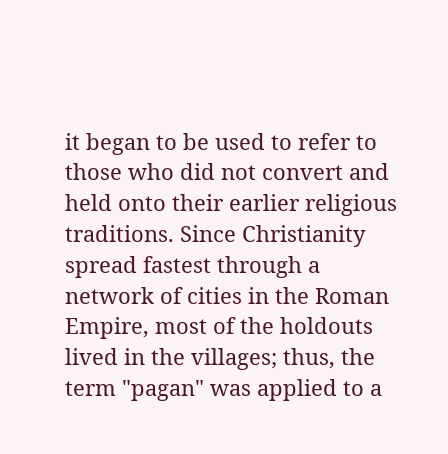it began to be used to refer to those who did not convert and held onto their earlier religious traditions. Since Christianity spread fastest through a network of cities in the Roman Empire, most of the holdouts lived in the villages; thus, the term "pagan" was applied to a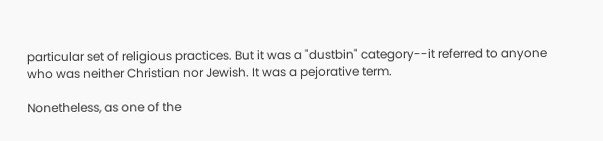particular set of religious practices. But it was a "dustbin" category--it referred to anyone who was neither Christian nor Jewish. It was a pejorative term.

Nonetheless, as one of the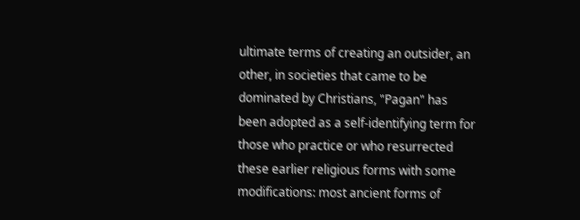ultimate terms of creating an outsider, an other, in societies that came to be dominated by Christians, "Pagan" has been adopted as a self-identifying term for those who practice or who resurrected these earlier religious forms with some modifications: most ancient forms of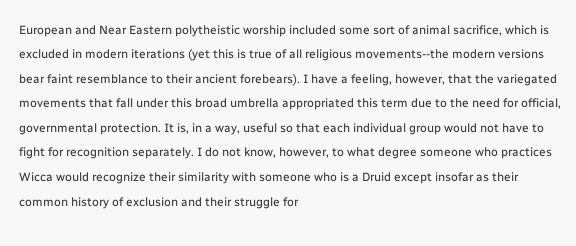European and Near Eastern polytheistic worship included some sort of animal sacrifice, which is excluded in modern iterations (yet this is true of all religious movements--the modern versions bear faint resemblance to their ancient forebears). I have a feeling, however, that the variegated movements that fall under this broad umbrella appropriated this term due to the need for official, governmental protection. It is, in a way, useful so that each individual group would not have to fight for recognition separately. I do not know, however, to what degree someone who practices Wicca would recognize their similarity with someone who is a Druid except insofar as their common history of exclusion and their struggle for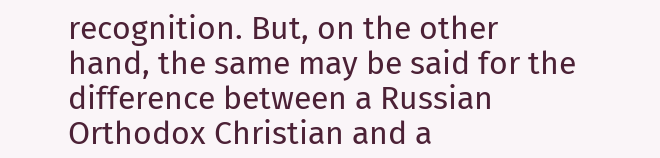recognition. But, on the other hand, the same may be said for the difference between a Russian Orthodox Christian and a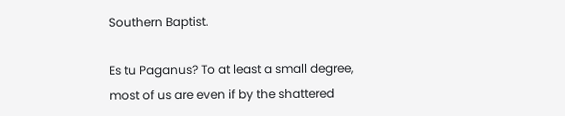Southern Baptist.

Es tu Paganus? To at least a small degree, most of us are even if by the shattered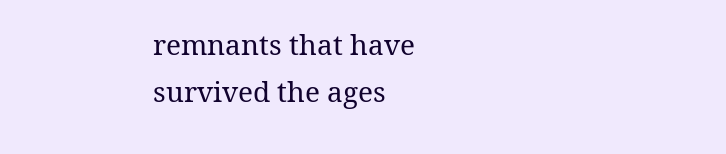remnants that have survived the ages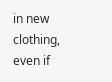in new clothing, even if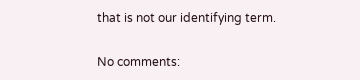that is not our identifying term.

No comments: